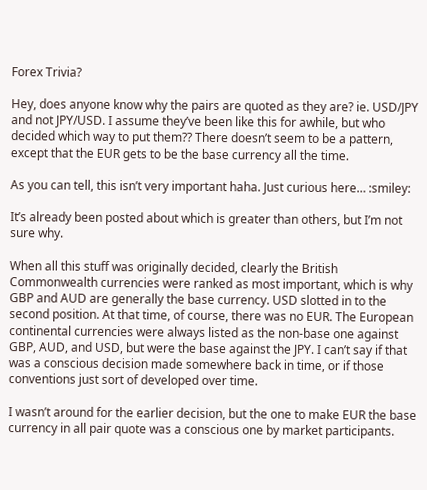Forex Trivia?

Hey, does anyone know why the pairs are quoted as they are? ie. USD/JPY and not JPY/USD. I assume they’ve been like this for awhile, but who decided which way to put them?? There doesn’t seem to be a pattern, except that the EUR gets to be the base currency all the time.

As you can tell, this isn’t very important haha. Just curious here… :smiley:

It’s already been posted about which is greater than others, but I’m not sure why.

When all this stuff was originally decided, clearly the British Commonwealth currencies were ranked as most important, which is why GBP and AUD are generally the base currency. USD slotted in to the second position. At that time, of course, there was no EUR. The European continental currencies were always listed as the non-base one against GBP, AUD, and USD, but were the base against the JPY. I can’t say if that was a conscious decision made somewhere back in time, or if those conventions just sort of developed over time.

I wasn’t around for the earlier decision, but the one to make EUR the base currency in all pair quote was a conscious one by market participants.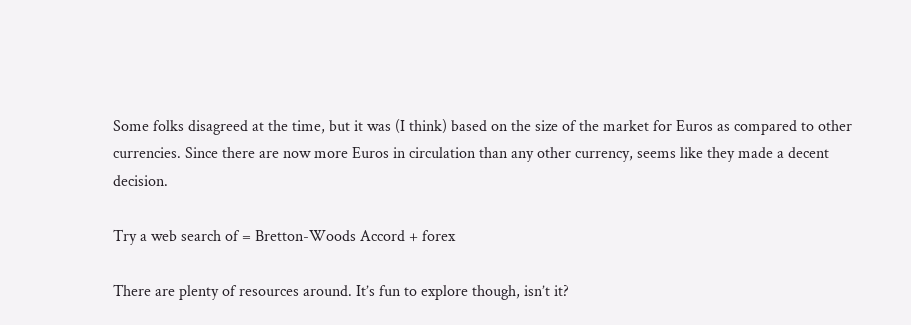Some folks disagreed at the time, but it was (I think) based on the size of the market for Euros as compared to other currencies. Since there are now more Euros in circulation than any other currency, seems like they made a decent decision.

Try a web search of = Bretton-Woods Accord + forex

There are plenty of resources around. It’s fun to explore though, isn’t it?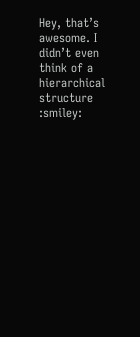Hey, that’s awesome. I didn’t even think of a hierarchical structure :smiley: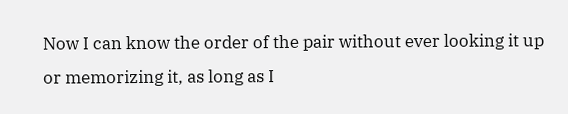Now I can know the order of the pair without ever looking it up or memorizing it, as long as I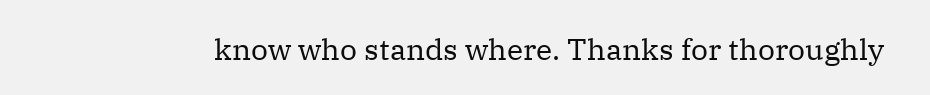know who stands where. Thanks for thoroughly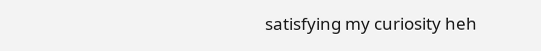satisfying my curiosity heh